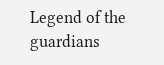Legend of the guardians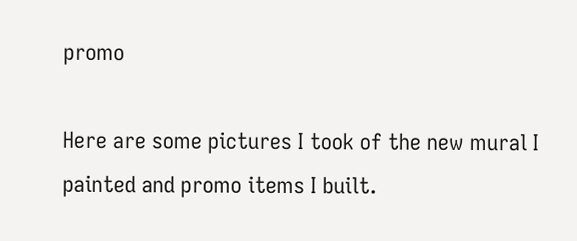promo

Here are some pictures I took of the new mural I painted and promo items I built.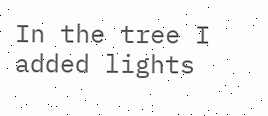In the tree I added lights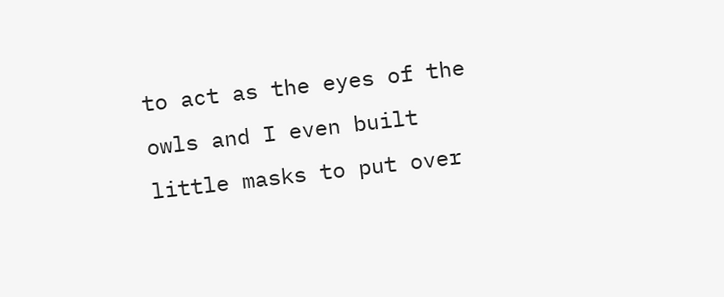to act as the eyes of the owls and I even built little masks to put over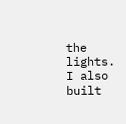the lights. I also built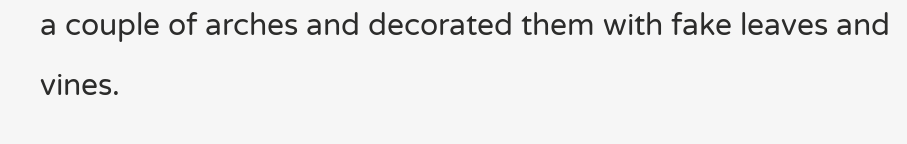a couple of arches and decorated them with fake leaves and vines.